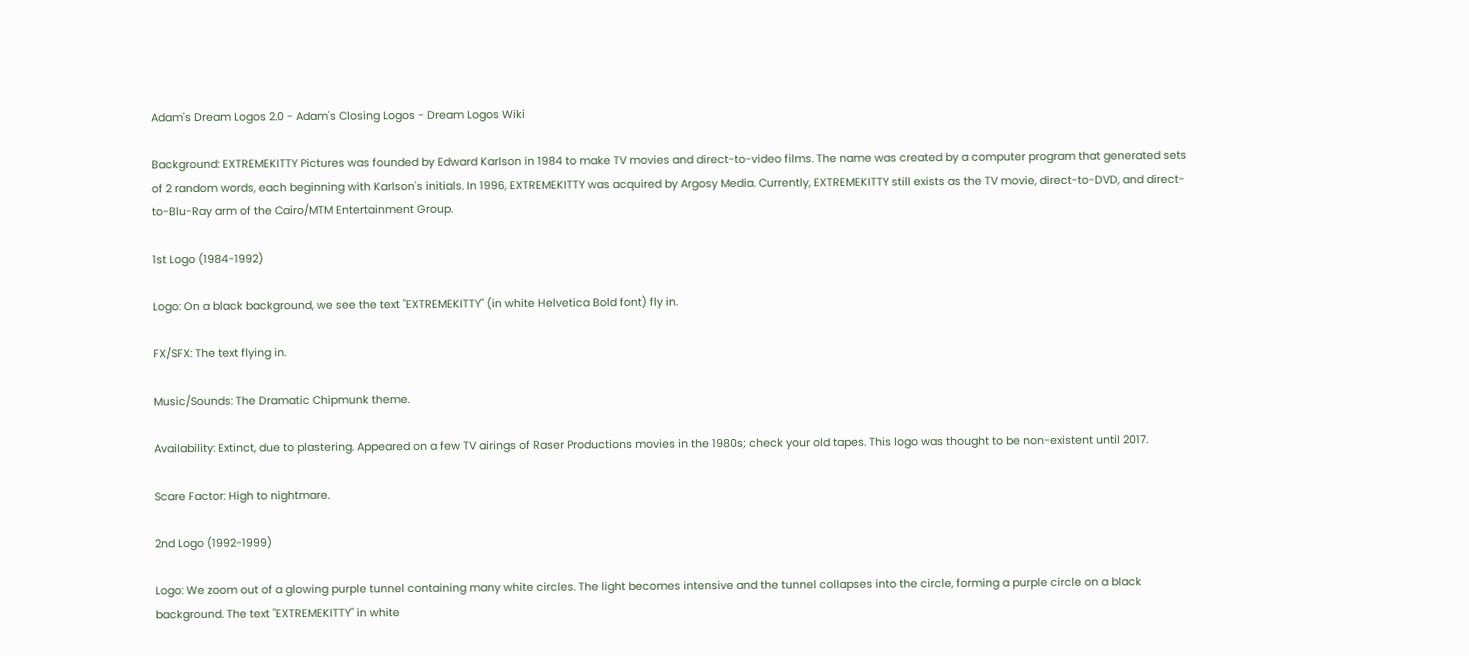Adam's Dream Logos 2.0 - Adam's Closing Logos - Dream Logos Wiki

Background: EXTREMEKITTY Pictures was founded by Edward Karlson in 1984 to make TV movies and direct-to-video films. The name was created by a computer program that generated sets of 2 random words, each beginning with Karlson's initials. In 1996, EXTREMEKITTY was acquired by Argosy Media. Currently, EXTREMEKITTY still exists as the TV movie, direct-to-DVD, and direct-to-Blu-Ray arm of the Cairo/MTM Entertainment Group.

1st Logo (1984-1992)

Logo: On a black background, we see the text "EXTREMEKITTY" (in white Helvetica Bold font) fly in.

FX/SFX: The text flying in.

Music/Sounds: The Dramatic Chipmunk theme.

Availability: Extinct, due to plastering. Appeared on a few TV airings of Raser Productions movies in the 1980s; check your old tapes. This logo was thought to be non-existent until 2017.

Scare Factor: High to nightmare.

2nd Logo (1992-1999)

Logo: We zoom out of a glowing purple tunnel containing many white circles. The light becomes intensive and the tunnel collapses into the circle, forming a purple circle on a black background. The text "EXTREMEKITTY" in white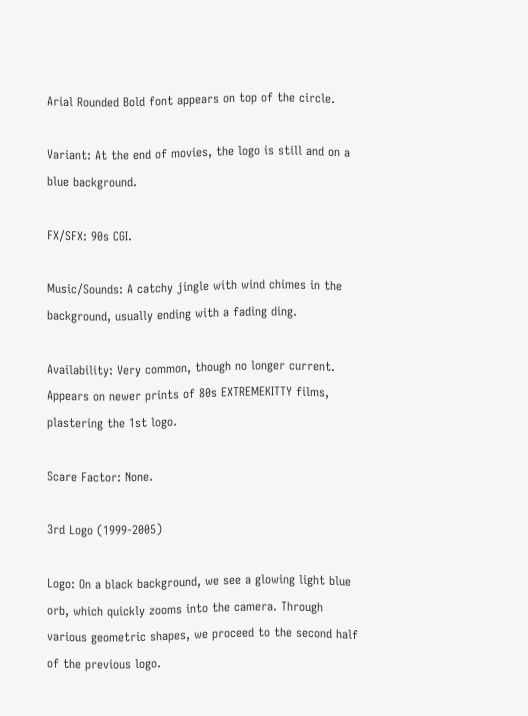Arial Rounded Bold font appears on top of the circle.

Variant: At the end of movies, the logo is still and on a blue background.

FX/SFX: 90s CGI.

Music/Sounds: A catchy jingle with wind chimes in the background, usually ending with a fading ding.

Availability: Very common, though no longer current. Appears on newer prints of 80s EXTREMEKITTY films, plastering the 1st logo.

Scare Factor: None.

3rd Logo (1999-2005)

Logo: On a black background, we see a glowing light blue orb, which quickly zooms into the camera. Through various geometric shapes, we proceed to the second half of the previous logo.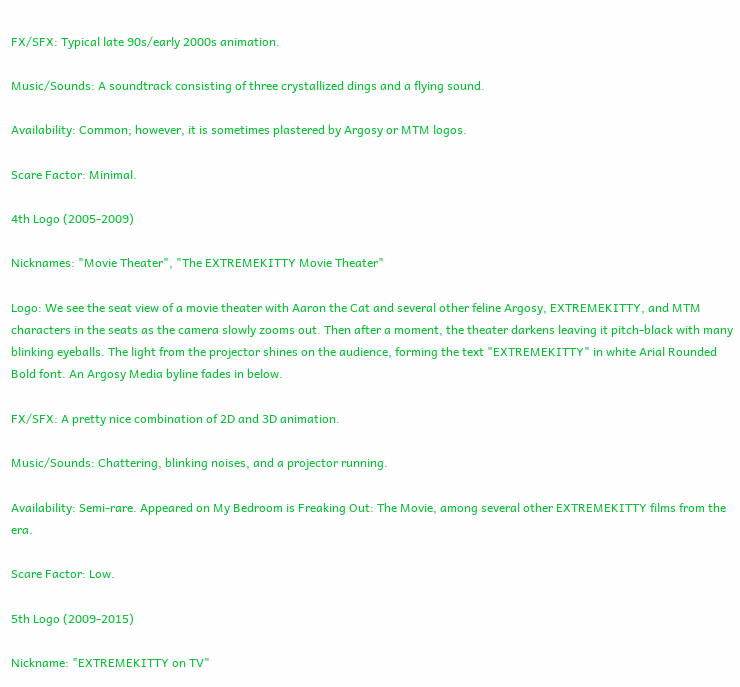FX/SFX: Typical late 90s/early 2000s animation.

Music/Sounds: A soundtrack consisting of three crystallized dings and a flying sound.

Availability: Common; however, it is sometimes plastered by Argosy or MTM logos.

Scare Factor: Minimal.

4th Logo (2005-2009)

Nicknames: "Movie Theater", "The EXTREMEKITTY Movie Theater"

Logo: We see the seat view of a movie theater with Aaron the Cat and several other feline Argosy, EXTREMEKITTY, and MTM characters in the seats as the camera slowly zooms out. Then after a moment, the theater darkens leaving it pitch-black with many blinking eyeballs. The light from the projector shines on the audience, forming the text "EXTREMEKITTY" in white Arial Rounded Bold font. An Argosy Media byline fades in below.

FX/SFX: A pretty nice combination of 2D and 3D animation.

Music/Sounds: Chattering, blinking noises, and a projector running.

Availability: Semi-rare. Appeared on My Bedroom is Freaking Out: The Movie, among several other EXTREMEKITTY films from the era.

Scare Factor: Low.

5th Logo (2009-2015)

Nickname: "EXTREMEKITTY on TV"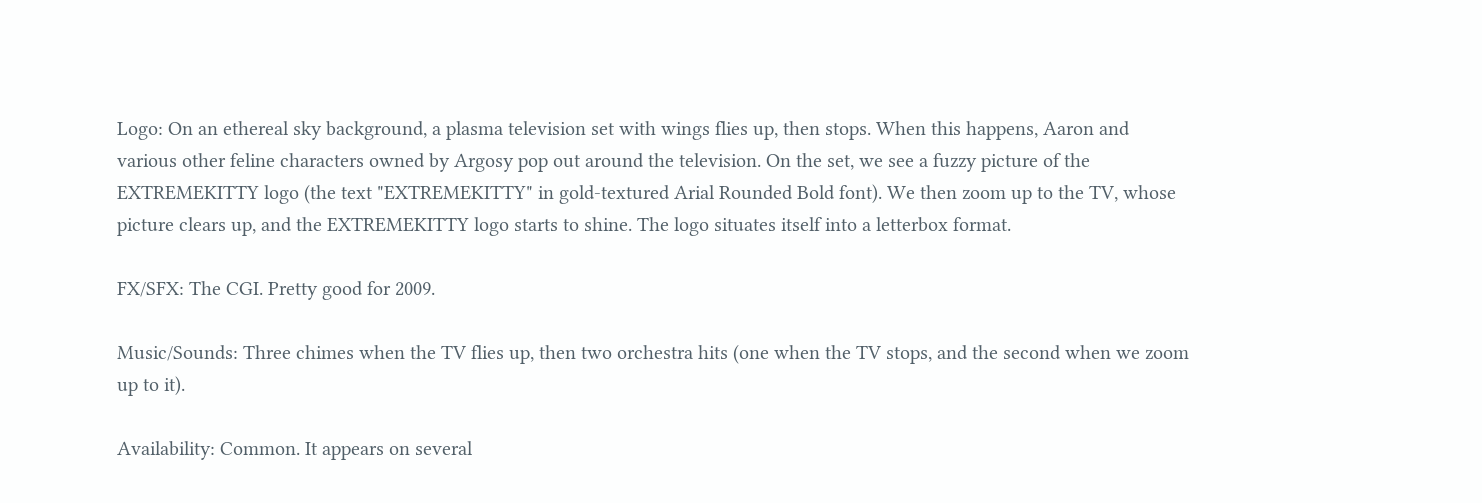Logo: On an ethereal sky background, a plasma television set with wings flies up, then stops. When this happens, Aaron and various other feline characters owned by Argosy pop out around the television. On the set, we see a fuzzy picture of the EXTREMEKITTY logo (the text "EXTREMEKITTY" in gold-textured Arial Rounded Bold font). We then zoom up to the TV, whose picture clears up, and the EXTREMEKITTY logo starts to shine. The logo situates itself into a letterbox format.

FX/SFX: The CGI. Pretty good for 2009.

Music/Sounds: Three chimes when the TV flies up, then two orchestra hits (one when the TV stops, and the second when we zoom up to it).

Availability: Common. It appears on several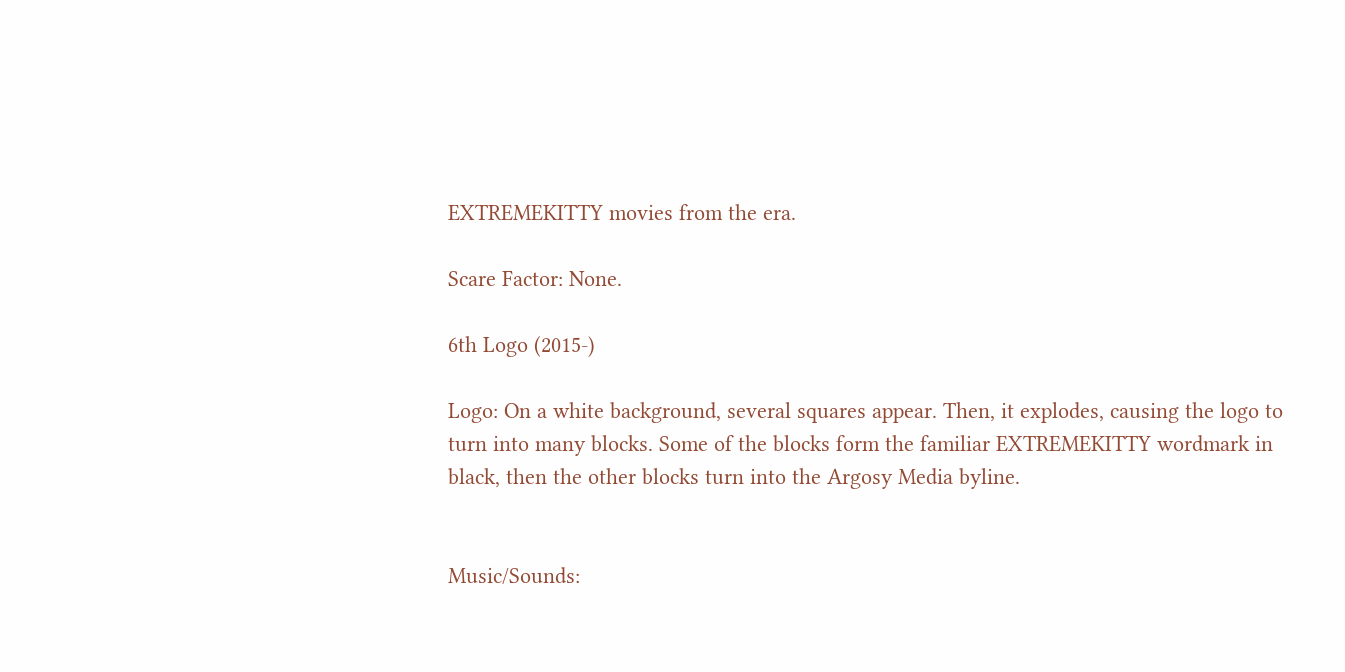EXTREMEKITTY movies from the era.

Scare Factor: None.

6th Logo (2015-)

Logo: On a white background, several squares appear. Then, it explodes, causing the logo to turn into many blocks. Some of the blocks form the familiar EXTREMEKITTY wordmark in black, then the other blocks turn into the Argosy Media byline.


Music/Sounds: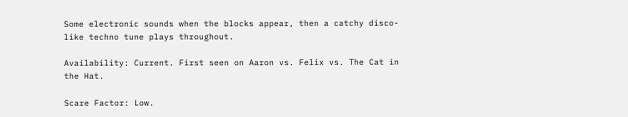Some electronic sounds when the blocks appear, then a catchy disco-like techno tune plays throughout.

Availability: Current. First seen on Aaron vs. Felix vs. The Cat in the Hat.

Scare Factor: Low.